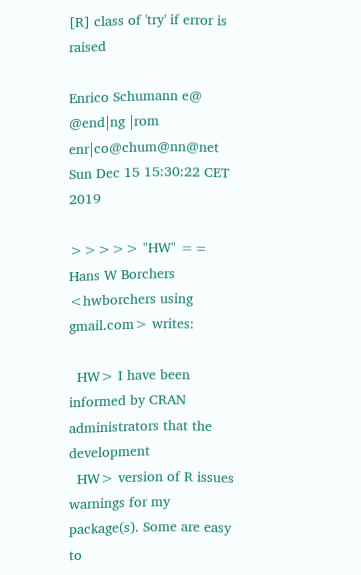[R] class of 'try' if error is raised

Enrico Schumann e@ @end|ng |rom enr|co@chum@nn@net
Sun Dec 15 15:30:22 CET 2019

>>>>> "HW" == Hans W Borchers <hwborchers using gmail.com> writes:

  HW> I have been informed by CRAN administrators that the development
  HW> version of R issues warnings for my package(s). Some are easy to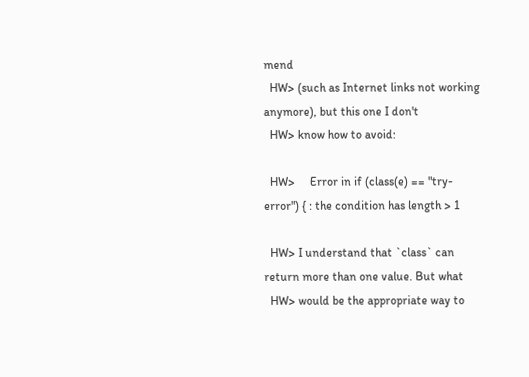mend
  HW> (such as Internet links not working anymore), but this one I don't
  HW> know how to avoid:

  HW>     Error in if (class(e) == "try-error") { : the condition has length > 1

  HW> I understand that `class` can return more than one value. But what
  HW> would be the appropriate way to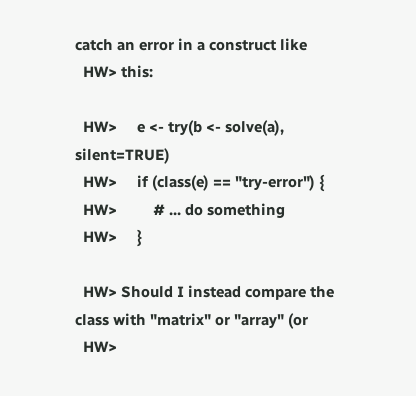catch an error in a construct like
  HW> this:

  HW>     e <- try(b <- solve(a), silent=TRUE)
  HW>     if (class(e) == "try-error") {
  HW>         # ... do something
  HW>     }

  HW> Should I instead compare the class with "matrix" or "array" (or
  HW>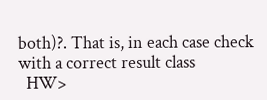both)?. That is, in each case check with a correct result class
  HW>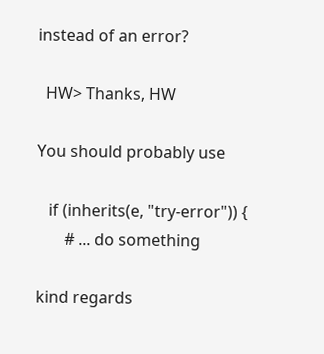instead of an error?

  HW> Thanks, HW

You should probably use

   if (inherits(e, "try-error")) {
       # ... do something

kind regards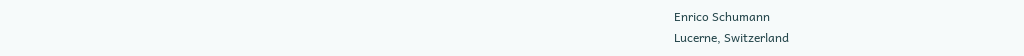Enrico Schumann
Lucerne, Switzerland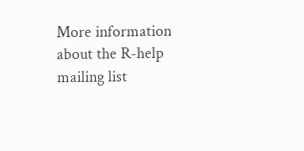More information about the R-help mailing list